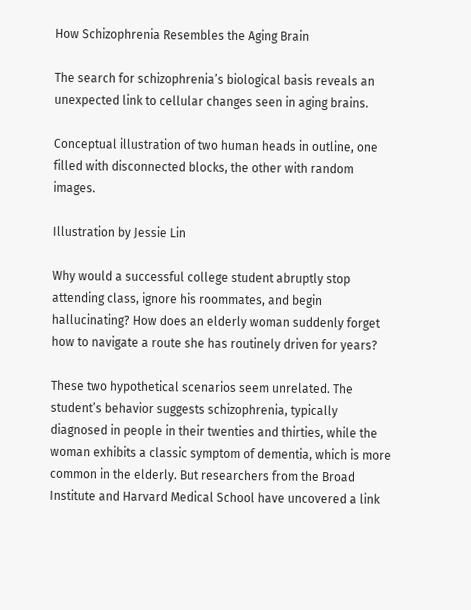How Schizophrenia Resembles the Aging Brain

The search for schizophrenia’s biological basis reveals an unexpected link to cellular changes seen in aging brains.

Conceptual illustration of two human heads in outline, one filled with disconnected blocks, the other with random images.

Illustration by Jessie Lin

Why would a successful college student abruptly stop attending class, ignore his roommates, and begin hallucinating? How does an elderly woman suddenly forget how to navigate a route she has routinely driven for years?

These two hypothetical scenarios seem unrelated. The student’s behavior suggests schizophrenia, typically diagnosed in people in their twenties and thirties, while the woman exhibits a classic symptom of dementia, which is more common in the elderly. But researchers from the Broad Institute and Harvard Medical School have uncovered a link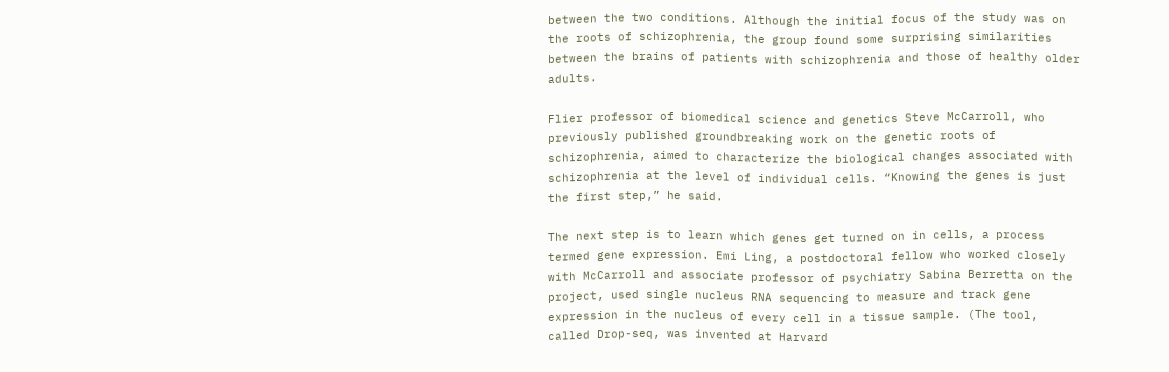between the two conditions. Although the initial focus of the study was on the roots of schizophrenia, the group found some surprising similarities between the brains of patients with schizophrenia and those of healthy older adults.

Flier professor of biomedical science and genetics Steve McCarroll, who previously published groundbreaking work on the genetic roots of schizophrenia, aimed to characterize the biological changes associated with schizophrenia at the level of individual cells. “Knowing the genes is just the first step,” he said.

The next step is to learn which genes get turned on in cells, a process termed gene expression. Emi Ling, a postdoctoral fellow who worked closely with McCarroll and associate professor of psychiatry Sabina Berretta on the project, used single nucleus RNA sequencing to measure and track gene expression in the nucleus of every cell in a tissue sample. (The tool, called Drop-seq, was invented at Harvard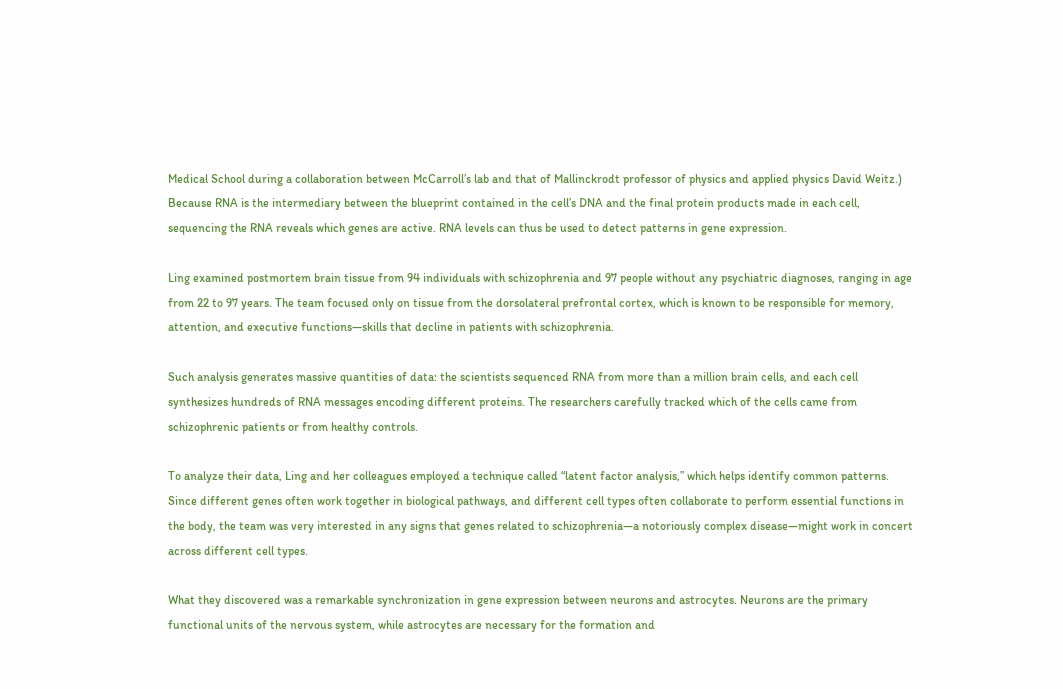Medical School during a collaboration between McCarroll’s lab and that of Mallinckrodt professor of physics and applied physics David Weitz.) Because RNA is the intermediary between the blueprint contained in the cell’s DNA and the final protein products made in each cell, sequencing the RNA reveals which genes are active. RNA levels can thus be used to detect patterns in gene expression.

Ling examined postmortem brain tissue from 94 individuals with schizophrenia and 97 people without any psychiatric diagnoses, ranging in age from 22 to 97 years. The team focused only on tissue from the dorsolateral prefrontal cortex, which is known to be responsible for memory, attention, and executive functions—skills that decline in patients with schizophrenia.

Such analysis generates massive quantities of data: the scientists sequenced RNA from more than a million brain cells, and each cell synthesizes hundreds of RNA messages encoding different proteins. The researchers carefully tracked which of the cells came from schizophrenic patients or from healthy controls.

To analyze their data, Ling and her colleagues employed a technique called “latent factor analysis,” which helps identify common patterns. Since different genes often work together in biological pathways, and different cell types often collaborate to perform essential functions in the body, the team was very interested in any signs that genes related to schizophrenia—a notoriously complex disease—might work in concert across different cell types.

What they discovered was a remarkable synchronization in gene expression between neurons and astrocytes. Neurons are the primary functional units of the nervous system, while astrocytes are necessary for the formation and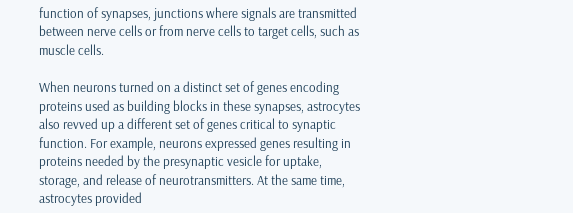function of synapses, junctions where signals are transmitted between nerve cells or from nerve cells to target cells, such as muscle cells.

When neurons turned on a distinct set of genes encoding proteins used as building blocks in these synapses, astrocytes also revved up a different set of genes critical to synaptic function. For example, neurons expressed genes resulting in proteins needed by the presynaptic vesicle for uptake, storage, and release of neurotransmitters. At the same time, astrocytes provided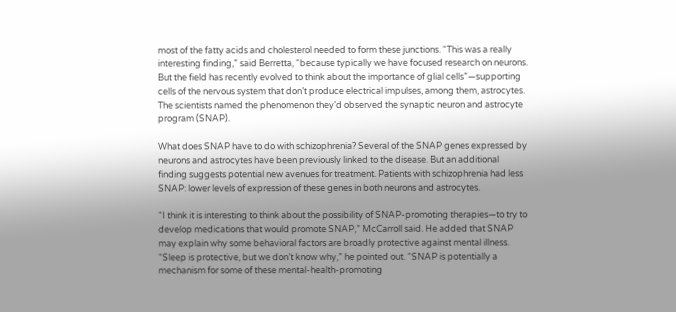most of the fatty acids and cholesterol needed to form these junctions. “This was a really interesting finding,” said Berretta, “because typically we have focused research on neurons. But the field has recently evolved to think about the importance of glial cells”—supporting cells of the nervous system that don’t produce electrical impulses, among them, astrocytes. The scientists named the phenomenon they’d observed the synaptic neuron and astrocyte program (SNAP).

What does SNAP have to do with schizophrenia? Several of the SNAP genes expressed by neurons and astrocytes have been previously linked to the disease. But an additional finding suggests potential new avenues for treatment. Patients with schizophrenia had less SNAP: lower levels of expression of these genes in both neurons and astrocytes.

“I think it is interesting to think about the possibility of SNAP-promoting therapies—to try to develop medications that would promote SNAP,” McCarroll said. He added that SNAP may explain why some behavioral factors are broadly protective against mental illness. “Sleep is protective, but we don’t know why,” he pointed out. “SNAP is potentially a mechanism for some of these mental-health-promoting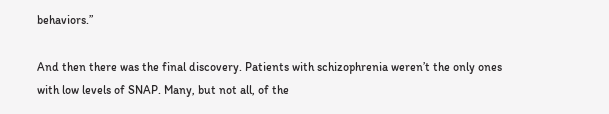behaviors.”

And then there was the final discovery. Patients with schizophrenia weren’t the only ones with low levels of SNAP. Many, but not all, of the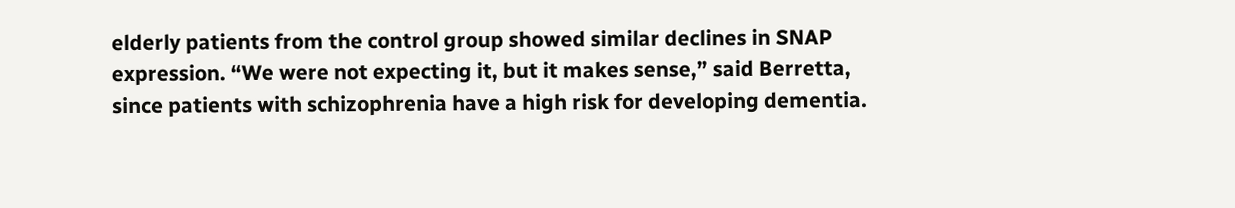elderly patients from the control group showed similar declines in SNAP expression. “We were not expecting it, but it makes sense,” said Berretta, since patients with schizophrenia have a high risk for developing dementia.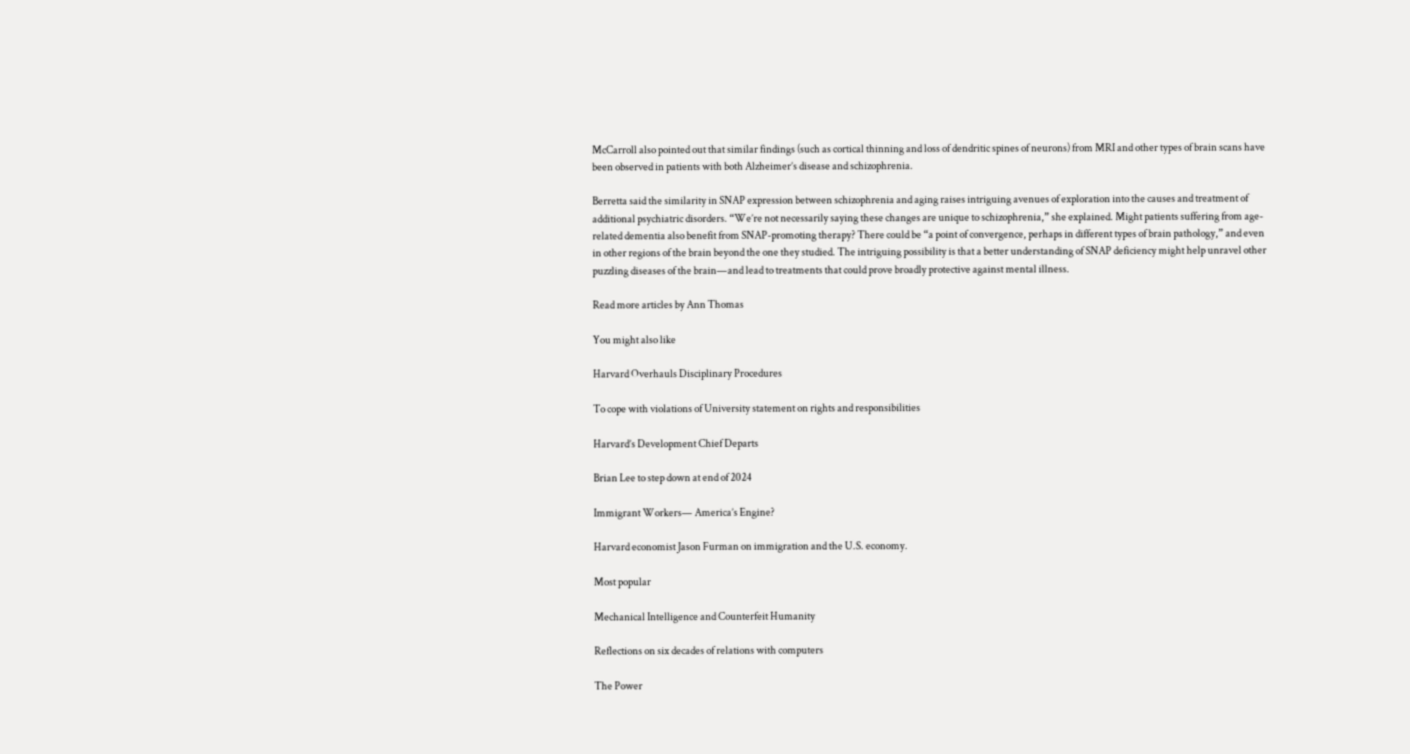McCarroll also pointed out that similar findings (such as cortical thinning and loss of dendritic spines of neurons) from MRI and other types of brain scans have been observed in patients with both Alzheimer’s disease and schizophrenia.

Berretta said the similarity in SNAP expression between schizophrenia and aging raises intriguing avenues of exploration into the causes and treatment of additional psychiatric disorders. “We’re not necessarily saying these changes are unique to schizophrenia,” she explained. Might patients suffering from age-related dementia also benefit from SNAP-promoting therapy? There could be “a point of convergence, perhaps in different types of brain pathology,” and even in other regions of the brain beyond the one they studied. The intriguing possibility is that a better understanding of SNAP deficiency might help unravel other puzzling diseases of the brain—and lead to treatments that could prove broadly protective against mental illness.

Read more articles by Ann Thomas

You might also like

Harvard Overhauls Disciplinary Procedures

To cope with violations of University statement on rights and responsibilities

Harvard’s Development Chief Departs

Brian Lee to step down at end of 2024

Immigrant Workers— America’s Engine?

Harvard economist Jason Furman on immigration and the U.S. economy.

Most popular

Mechanical Intelligence and Counterfeit Humanity

Reflections on six decades of relations with computers

The Power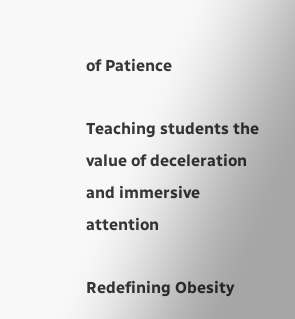of Patience

Teaching students the value of deceleration and immersive attention

Redefining Obesity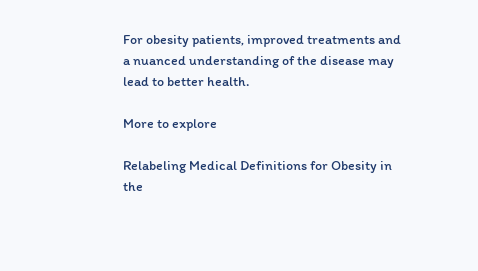For obesity patients, improved treatments and a nuanced understanding of the disease may lead to better health.

More to explore

Relabeling Medical Definitions for Obesity in the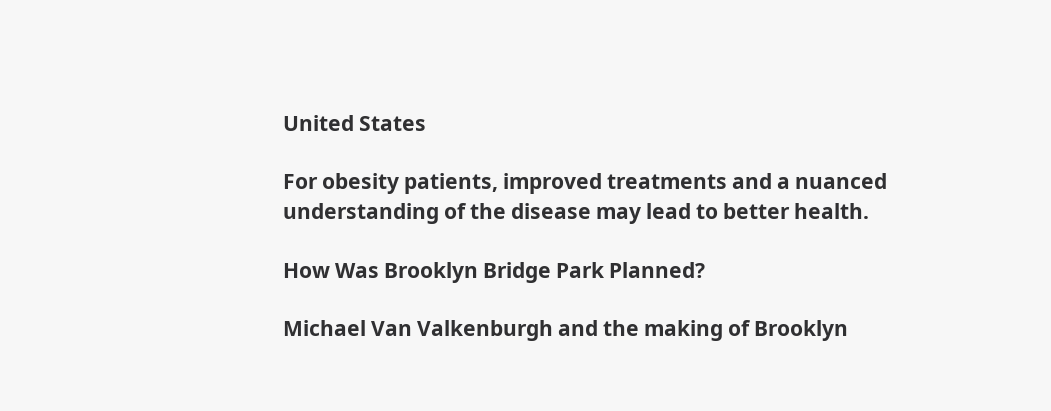United States

For obesity patients, improved treatments and a nuanced understanding of the disease may lead to better health.

How Was Brooklyn Bridge Park Planned?

Michael Van Valkenburgh and the making of Brooklyn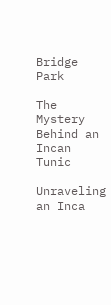Bridge Park

The Mystery Behind an Incan Tunic

Unraveling an Inca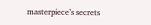masterpiece’s secrets